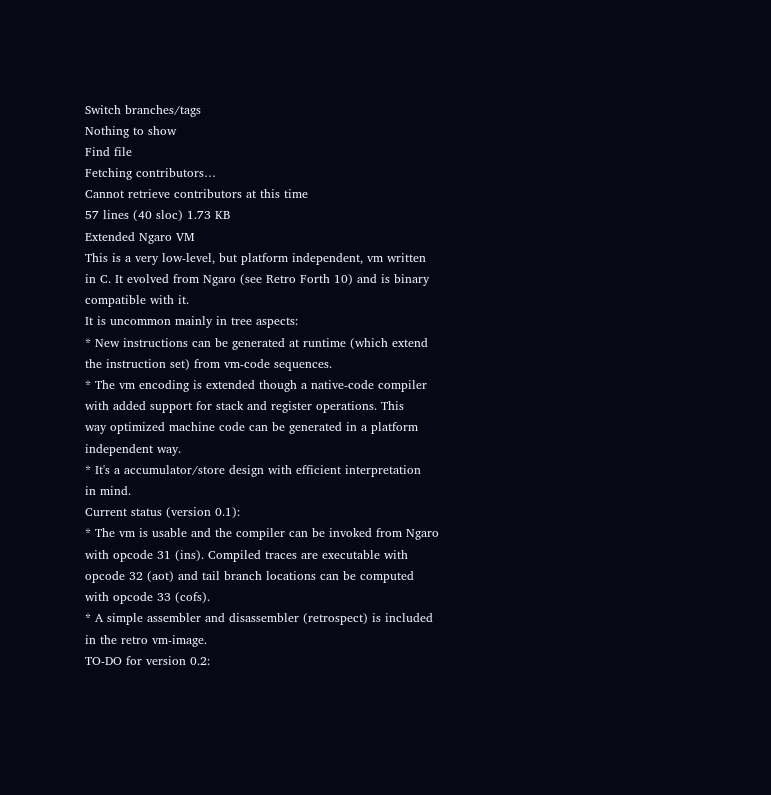Switch branches/tags
Nothing to show
Find file
Fetching contributors…
Cannot retrieve contributors at this time
57 lines (40 sloc) 1.73 KB
Extended Ngaro VM
This is a very low-level, but platform independent, vm written
in C. It evolved from Ngaro (see Retro Forth 10) and is binary
compatible with it.
It is uncommon mainly in tree aspects:
* New instructions can be generated at runtime (which extend
the instruction set) from vm-code sequences.
* The vm encoding is extended though a native-code compiler
with added support for stack and register operations. This
way optimized machine code can be generated in a platform
independent way.
* It's a accumulator/store design with efficient interpretation
in mind.
Current status (version 0.1):
* The vm is usable and the compiler can be invoked from Ngaro
with opcode 31 (ins). Compiled traces are executable with
opcode 32 (aot) and tail branch locations can be computed
with opcode 33 (cofs).
* A simple assembler and disassembler (retrospect) is included
in the retro vm-image.
TO-DO for version 0.2: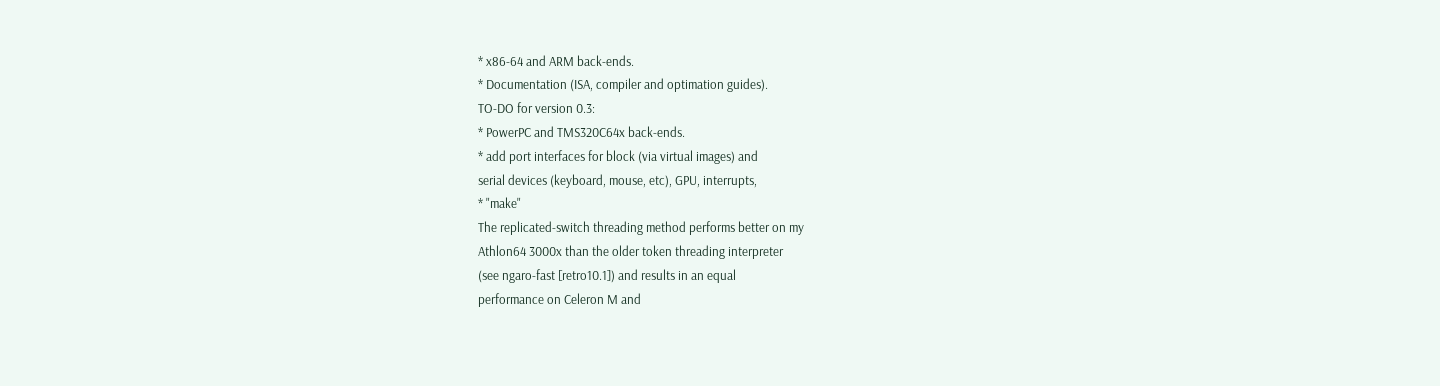* x86-64 and ARM back-ends.
* Documentation (ISA, compiler and optimation guides).
TO-DO for version 0.3:
* PowerPC and TMS320C64x back-ends.
* add port interfaces for block (via virtual images) and
serial devices (keyboard, mouse, etc), GPU, interrupts,
* "make"
The replicated-switch threading method performs better on my
Athlon64 3000x than the older token threading interpreter
(see ngaro-fast [retro10.1]) and results in an equal
performance on Celeron M and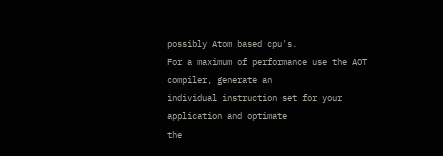possibly Atom based cpu's.
For a maximum of performance use the AOT compiler, generate an
individual instruction set for your application and optimate
the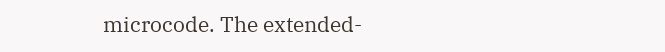microcode. The extended-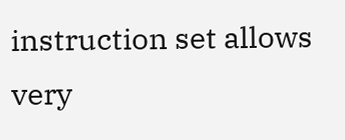instruction set allows very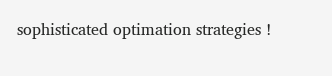sophisticated optimation strategies !